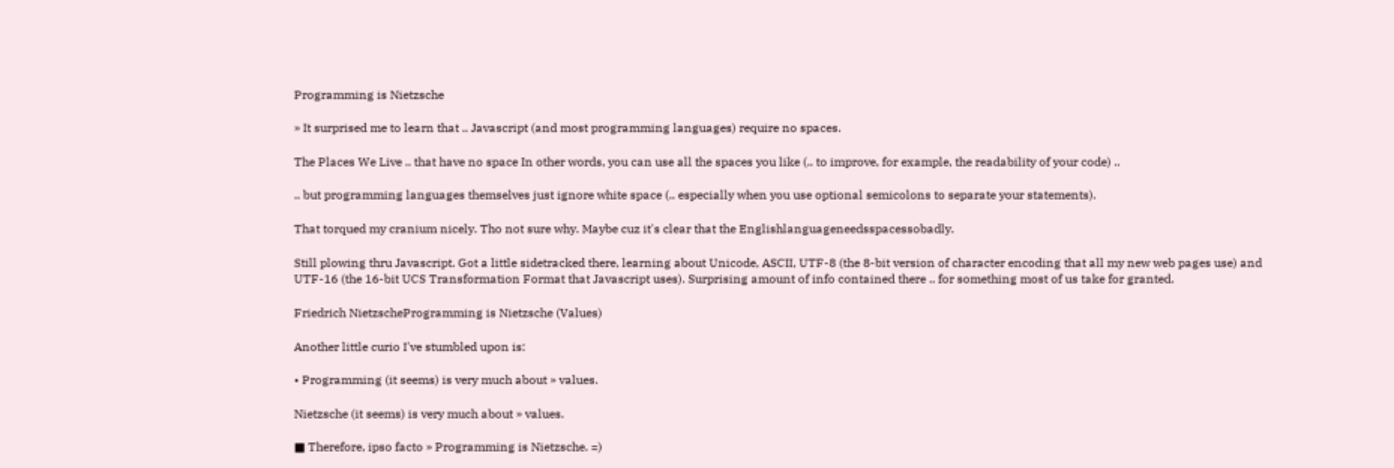Programming is Nietzsche

» It surprised me to learn that .. Javascript (and most programming languages) require no spaces.

The Places We Live .. that have no space In other words, you can use all the spaces you like (.. to improve, for example, the readability of your code) ..

.. but programming languages themselves just ignore white space (.. especially when you use optional semicolons to separate your statements).

That torqued my cranium nicely. Tho not sure why. Maybe cuz it's clear that the Englishlanguageneedsspacessobadly.

Still plowing thru Javascript. Got a little sidetracked there, learning about Unicode, ASCII, UTF-8 (the 8-bit version of character encoding that all my new web pages use) and UTF-16 (the 16-bit UCS Transformation Format that Javascript uses). Surprising amount of info contained there .. for something most of us take for granted.

Friedrich NietzscheProgramming is Nietzsche (Values)

Another little curio I've stumbled upon is:

• Programming (it seems) is very much about » values.

Nietzsche (it seems) is very much about » values.

■ Therefore, ipso facto » Programming is Nietzsche. =)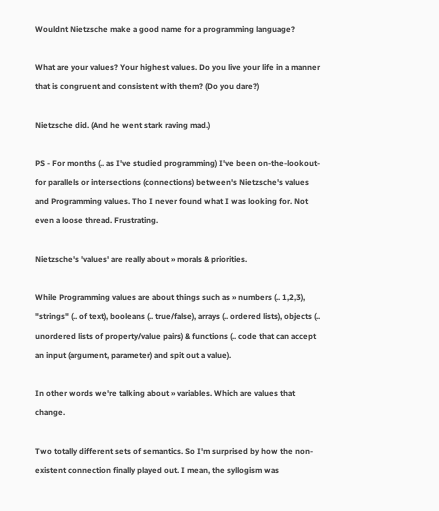Wouldnt Nietzsche make a good name for a programming language?

What are your values? Your highest values. Do you live your life in a manner that is congruent and consistent with them? (Do you dare?)

Nietzsche did. (And he went stark raving mad.)

PS - For months (.. as I've studied programming) I've been on-the-lookout-for parallels or intersections (connections) between's Nietzsche's values and Programming values. Tho I never found what I was looking for. Not even a loose thread. Frustrating.

Nietzsche's 'values' are really about » morals & priorities.

While Programming values are about things such as » numbers (.. 1,2,3), "strings" (.. of text), booleans (.. true/false), arrays (.. ordered lists), objects (.. unordered lists of property/value pairs) & functions (.. code that can accept an input (argument, parameter) and spit out a value).

In other words we're talking about » variables. Which are values that change.

Two totally different sets of semantics. So I'm surprised by how the non-existent connection finally played out. I mean, the syllogism was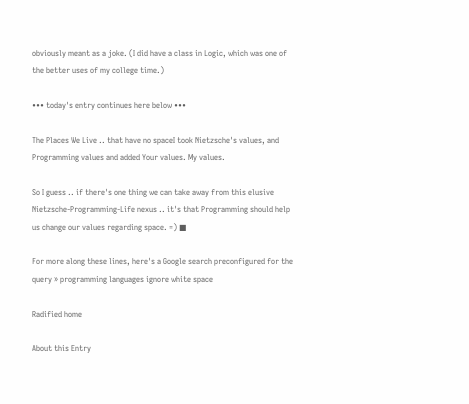obviously meant as a joke. (I did have a class in Logic, which was one of the better uses of my college time.)

••• today's entry continues here below •••

The Places We Live .. that have no spaceI took Nietzsche's values, and Programming values and added Your values. My values.

So I guess .. if there's one thing we can take away from this elusive Nietzsche-Programming-Life nexus .. it's that Programming should help us change our values regarding space. =) ■

For more along these lines, here's a Google search preconfigured for the query » programming languages ignore white space

Radified home

About this Entry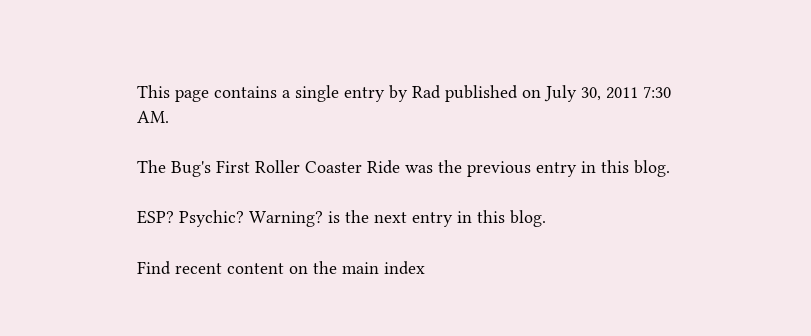This page contains a single entry by Rad published on July 30, 2011 7:30 AM.

The Bug's First Roller Coaster Ride was the previous entry in this blog.

ESP? Psychic? Warning? is the next entry in this blog.

Find recent content on the main index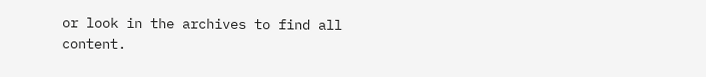or look in the archives to find all content.